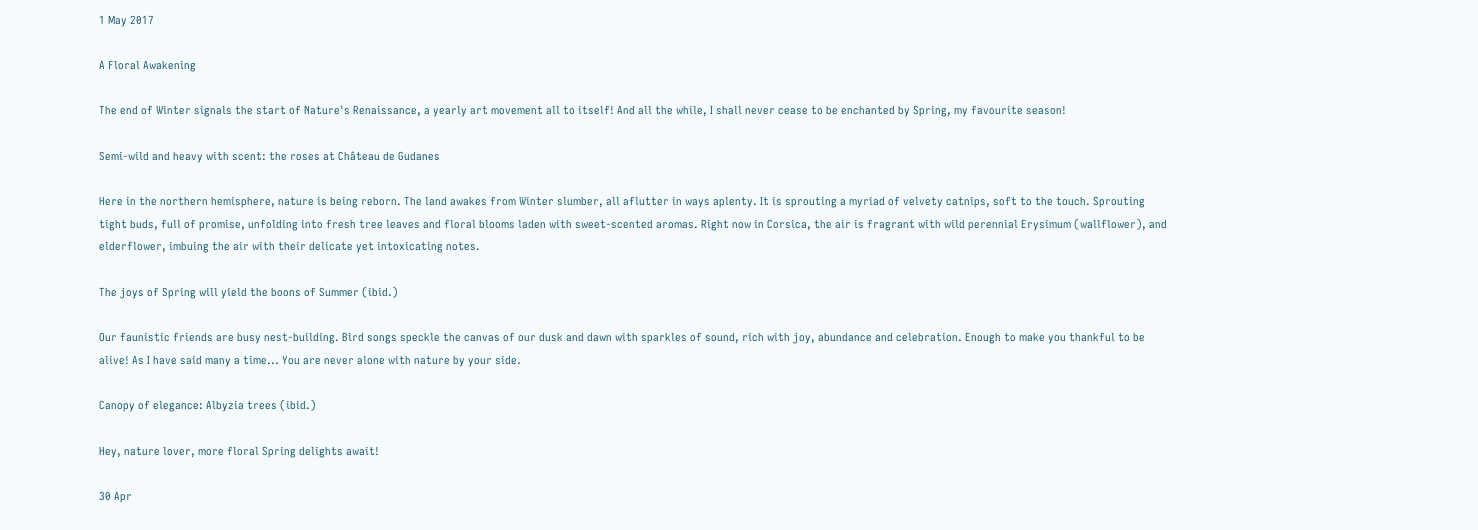1 May 2017

A Floral Awakening

The end of Winter signals the start of Nature's Renaissance, a yearly art movement all to itself! And all the while, I shall never cease to be enchanted by Spring, my favourite season!

Semi-wild and heavy with scent: the roses at Château de Gudanes

Here in the northern hemisphere, nature is being reborn. The land awakes from Winter slumber, all aflutter in ways aplenty. It is sprouting a myriad of velvety catnips, soft to the touch. Sprouting tight buds, full of promise, unfolding into fresh tree leaves and floral blooms laden with sweet-scented aromas. Right now in Corsica, the air is fragrant with wild perennial Erysimum (wallflower), and elderflower, imbuing the air with their delicate yet intoxicating notes.

The joys of Spring will yield the boons of Summer (ibid.)

Our faunistic friends are busy nest-building. Bird songs speckle the canvas of our dusk and dawn with sparkles of sound, rich with joy, abundance and celebration. Enough to make you thankful to be alive! As I have said many a time... You are never alone with nature by your side.

Canopy of elegance: Albyzia trees (ibid.)

Hey, nature lover, more floral Spring delights await!

30 Apr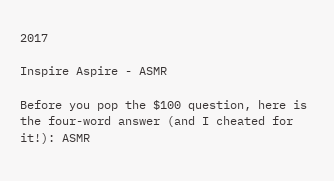2017

Inspire Aspire - ASMR

Before you pop the $100 question, here is the four-word answer (and I cheated for it!): ASMR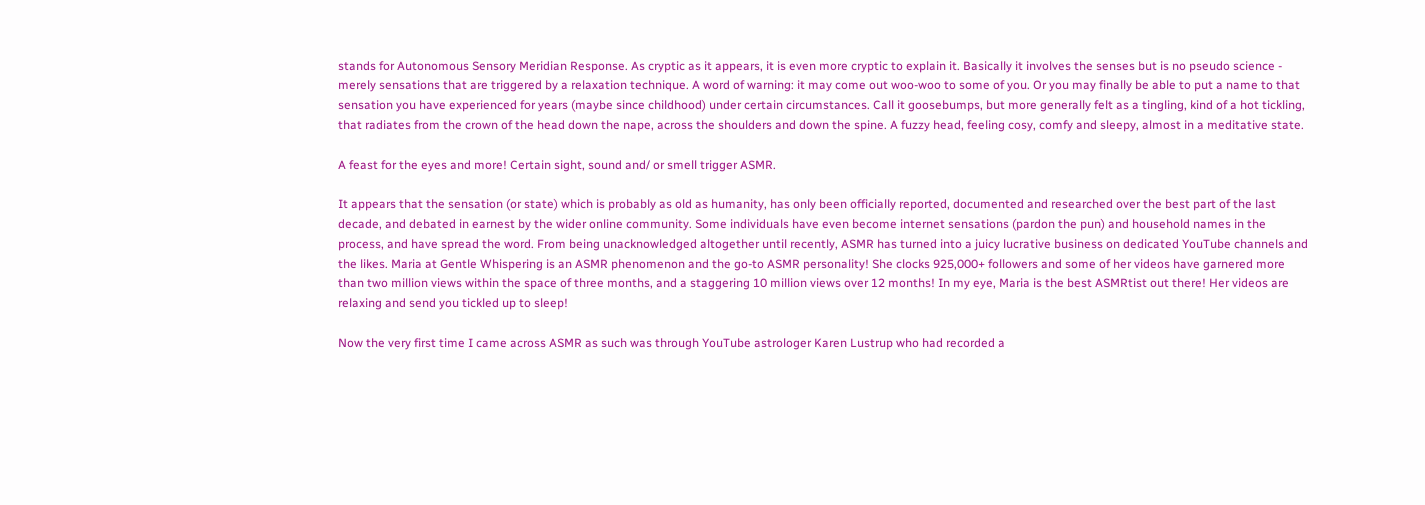stands for Autonomous Sensory Meridian Response. As cryptic as it appears, it is even more cryptic to explain it. Basically it involves the senses but is no pseudo science - merely sensations that are triggered by a relaxation technique. A word of warning: it may come out woo-woo to some of you. Or you may finally be able to put a name to that sensation you have experienced for years (maybe since childhood) under certain circumstances. Call it goosebumps, but more generally felt as a tingling, kind of a hot tickling, that radiates from the crown of the head down the nape, across the shoulders and down the spine. A fuzzy head, feeling cosy, comfy and sleepy, almost in a meditative state.

A feast for the eyes and more! Certain sight, sound and/ or smell trigger ASMR.

It appears that the sensation (or state) which is probably as old as humanity, has only been officially reported, documented and researched over the best part of the last decade, and debated in earnest by the wider online community. Some individuals have even become internet sensations (pardon the pun) and household names in the process, and have spread the word. From being unacknowledged altogether until recently, ASMR has turned into a juicy lucrative business on dedicated YouTube channels and the likes. Maria at Gentle Whispering is an ASMR phenomenon and the go-to ASMR personality! She clocks 925,000+ followers and some of her videos have garnered more than two million views within the space of three months, and a staggering 10 million views over 12 months! In my eye, Maria is the best ASMRtist out there! Her videos are relaxing and send you tickled up to sleep!

Now the very first time I came across ASMR as such was through YouTube astrologer Karen Lustrup who had recorded a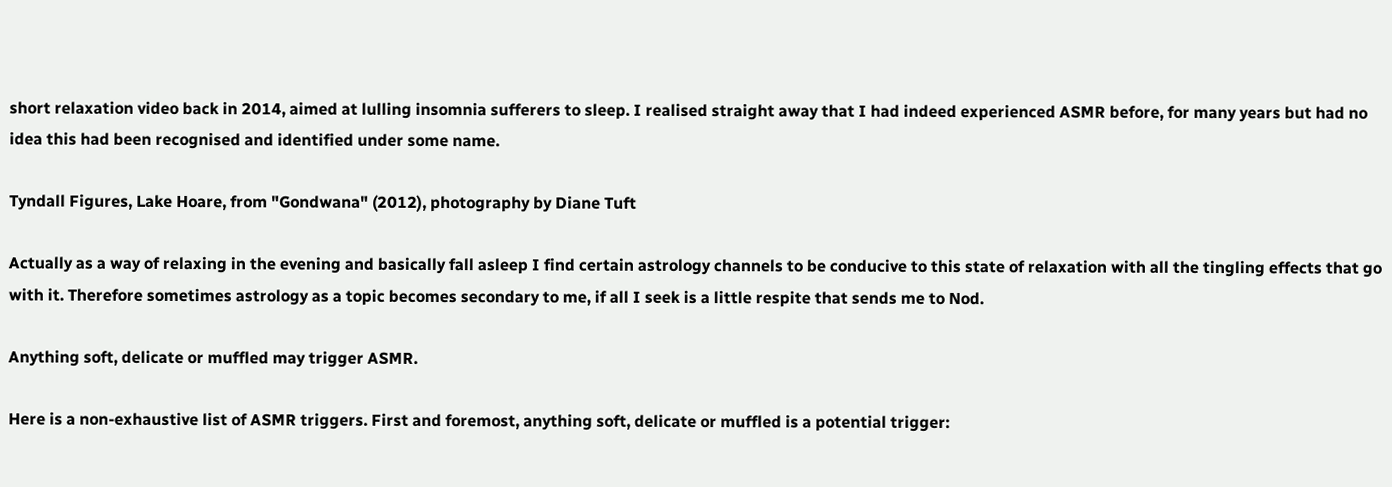short relaxation video back in 2014, aimed at lulling insomnia sufferers to sleep. I realised straight away that I had indeed experienced ASMR before, for many years but had no idea this had been recognised and identified under some name.

Tyndall Figures, Lake Hoare, from "Gondwana" (2012), photography by Diane Tuft

Actually as a way of relaxing in the evening and basically fall asleep I find certain astrology channels to be conducive to this state of relaxation with all the tingling effects that go with it. Therefore sometimes astrology as a topic becomes secondary to me, if all I seek is a little respite that sends me to Nod.

Anything soft, delicate or muffled may trigger ASMR.

Here is a non-exhaustive list of ASMR triggers. First and foremost, anything soft, delicate or muffled is a potential trigger: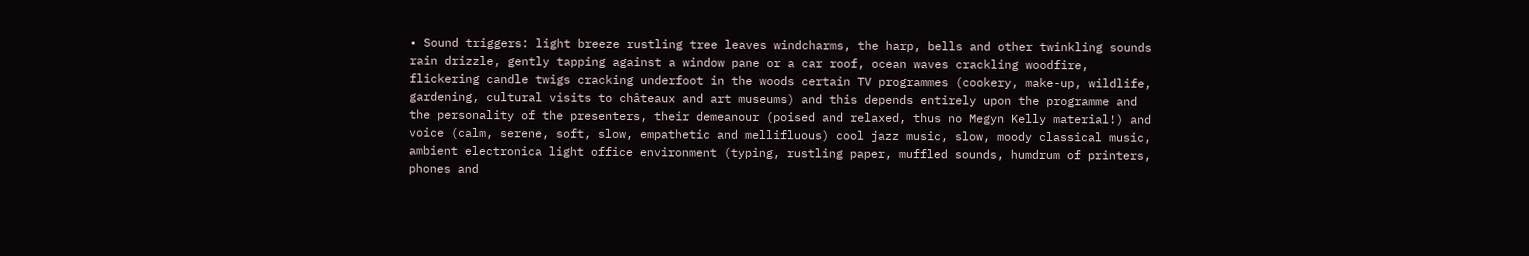• Sound triggers: light breeze rustling tree leaves windcharms, the harp, bells and other twinkling sounds rain drizzle, gently tapping against a window pane or a car roof, ocean waves crackling woodfire, flickering candle twigs cracking underfoot in the woods certain TV programmes (cookery, make-up, wildlife, gardening, cultural visits to châteaux and art museums) and this depends entirely upon the programme and the personality of the presenters, their demeanour (poised and relaxed, thus no Megyn Kelly material!) and voice (calm, serene, soft, slow, empathetic and mellifluous) cool jazz music, slow, moody classical music, ambient electronica light office environment (typing, rustling paper, muffled sounds, humdrum of printers, phones and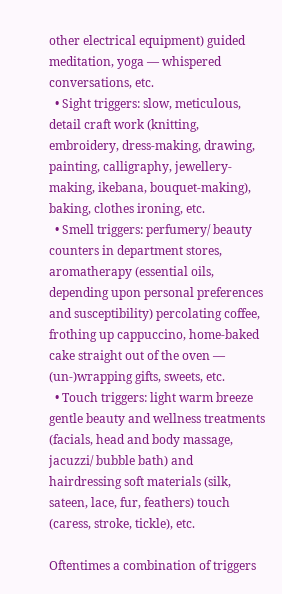other electrical equipment) guided meditation, yoga ― whispered conversations, etc.
  • Sight triggers: slow, meticulous, detail craft work (knitting, embroidery, dress-making, drawing, painting, calligraphy, jewellery-making, ikebana, bouquet-making), baking, clothes ironing, etc.
  • Smell triggers: perfumery/ beauty counters in department stores, aromatherapy (essential oils, depending upon personal preferences and susceptibility) percolating coffee, frothing up cappuccino, home-baked cake straight out of the oven ― (un-)wrapping gifts, sweets, etc.
  • Touch triggers: light warm breeze gentle beauty and wellness treatments (facials, head and body massage, jacuzzi/ bubble bath) and hairdressing soft materials (silk, sateen, lace, fur, feathers) touch (caress, stroke, tickle), etc.

Oftentimes a combination of triggers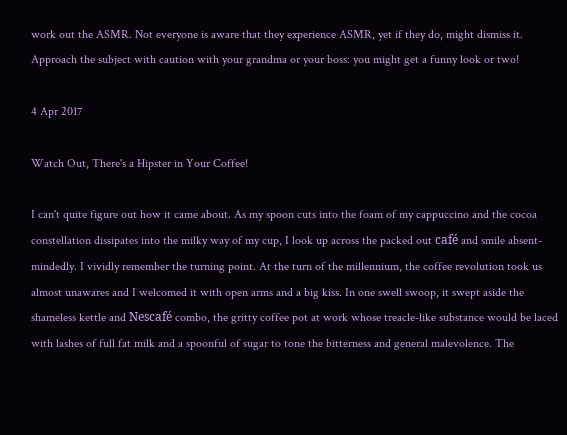work out the ASMR. Not everyone is aware that they experience ASMR, yet if they do, might dismiss it. Approach the subject with caution with your grandma or your boss: you might get a funny look or two!

4 Apr 2017

Watch Out, There's a Hipster in Your Coffee!

I can't quite figure out how it came about. As my spoon cuts into the foam of my cappuccino and the cocoa constellation dissipates into the milky way of my cup, I look up across the packed out café and smile absent-mindedly. I vividly remember the turning point. At the turn of the millennium, the coffee revolution took us almost unawares and I welcomed it with open arms and a big kiss. In one swell swoop, it swept aside the shameless kettle and Nescafé combo, the gritty coffee pot at work whose treacle-like substance would be laced with lashes of full fat milk and a spoonful of sugar to tone the bitterness and general malevolence. The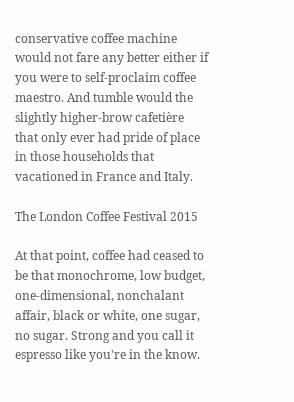conservative coffee machine would not fare any better either if you were to self-proclaim coffee maestro. And tumble would the slightly higher-brow cafetière that only ever had pride of place in those households that vacationed in France and Italy.

The London Coffee Festival 2015

At that point, coffee had ceased to be that monochrome, low budget, one-dimensional, nonchalant affair, black or white, one sugar, no sugar. Strong and you call it espresso like you're in the know.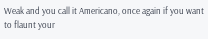Weak and you call it Americano, once again if you want to flaunt your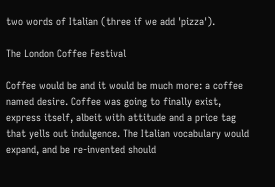two words of Italian (three if we add 'pizza').

The London Coffee Festival

Coffee would be and it would be much more: a coffee named desire. Coffee was going to finally exist, express itself, albeit with attitude and a price tag that yells out indulgence. The Italian vocabulary would expand, and be re-invented should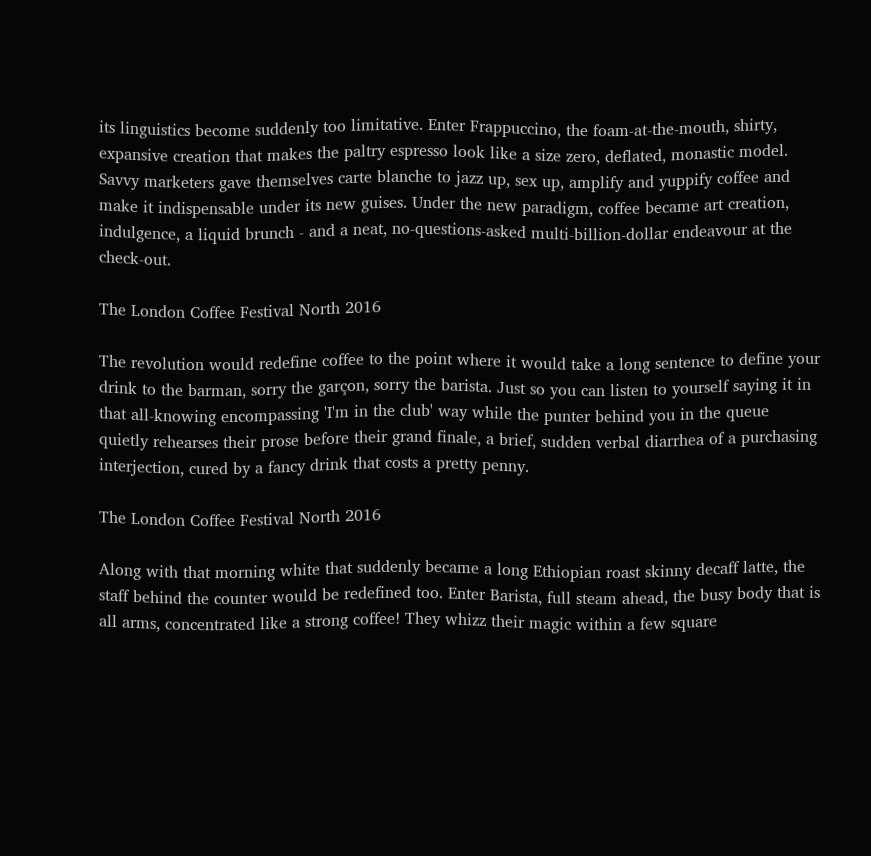its linguistics become suddenly too limitative. Enter Frappuccino, the foam-at-the-mouth, shirty, expansive creation that makes the paltry espresso look like a size zero, deflated, monastic model. Savvy marketers gave themselves carte blanche to jazz up, sex up, amplify and yuppify coffee and make it indispensable under its new guises. Under the new paradigm, coffee became art creation, indulgence, a liquid brunch - and a neat, no-questions-asked multi-billion-dollar endeavour at the check-out.

The London Coffee Festival North 2016

The revolution would redefine coffee to the point where it would take a long sentence to define your drink to the barman, sorry the garçon, sorry the barista. Just so you can listen to yourself saying it in that all-knowing encompassing 'I'm in the club' way while the punter behind you in the queue quietly rehearses their prose before their grand finale, a brief, sudden verbal diarrhea of a purchasing interjection, cured by a fancy drink that costs a pretty penny.

The London Coffee Festival North 2016

Along with that morning white that suddenly became a long Ethiopian roast skinny decaff latte, the staff behind the counter would be redefined too. Enter Barista, full steam ahead, the busy body that is all arms, concentrated like a strong coffee! They whizz their magic within a few square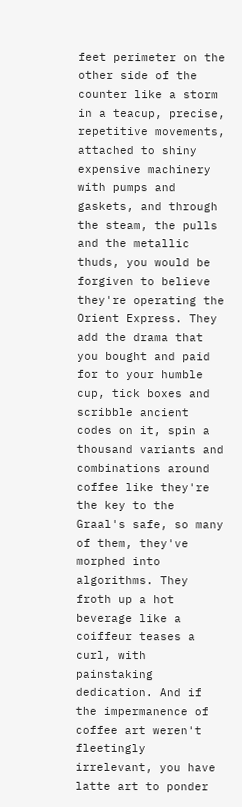feet perimeter on the other side of the counter like a storm in a teacup, precise, repetitive movements, attached to shiny expensive machinery with pumps and gaskets, and through the steam, the pulls and the metallic thuds, you would be forgiven to believe they're operating the Orient Express. They add the drama that you bought and paid for to your humble cup, tick boxes and scribble ancient codes on it, spin a thousand variants and combinations around coffee like they're the key to the Graal's safe, so many of them, they've morphed into algorithms. They froth up a hot beverage like a coiffeur teases a curl, with painstaking dedication. And if the impermanence of coffee art weren't fleetingly irrelevant, you have latte art to ponder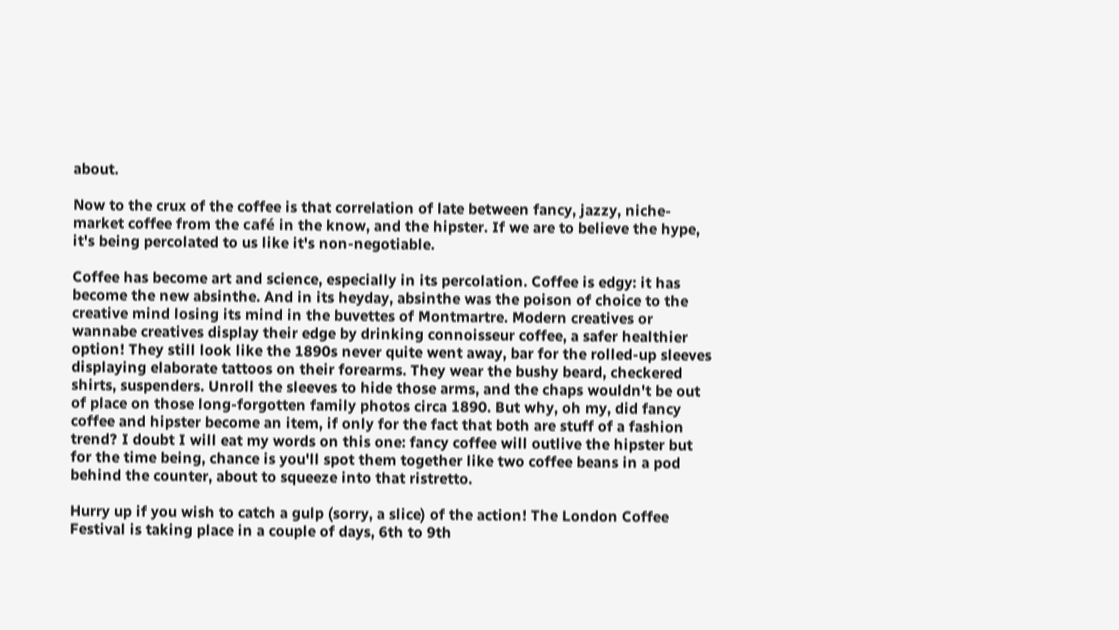about.

Now to the crux of the coffee is that correlation of late between fancy, jazzy, niche-market coffee from the café in the know, and the hipster. If we are to believe the hype, it's being percolated to us like it's non-negotiable.

Coffee has become art and science, especially in its percolation. Coffee is edgy: it has become the new absinthe. And in its heyday, absinthe was the poison of choice to the creative mind losing its mind in the buvettes of Montmartre. Modern creatives or wannabe creatives display their edge by drinking connoisseur coffee, a safer healthier option! They still look like the 1890s never quite went away, bar for the rolled-up sleeves displaying elaborate tattoos on their forearms. They wear the bushy beard, checkered shirts, suspenders. Unroll the sleeves to hide those arms, and the chaps wouldn't be out of place on those long-forgotten family photos circa 1890. But why, oh my, did fancy coffee and hipster become an item, if only for the fact that both are stuff of a fashion trend? I doubt I will eat my words on this one: fancy coffee will outlive the hipster but for the time being, chance is you'll spot them together like two coffee beans in a pod behind the counter, about to squeeze into that ristretto.

Hurry up if you wish to catch a gulp (sorry, a slice) of the action! The London Coffee Festival is taking place in a couple of days, 6th to 9th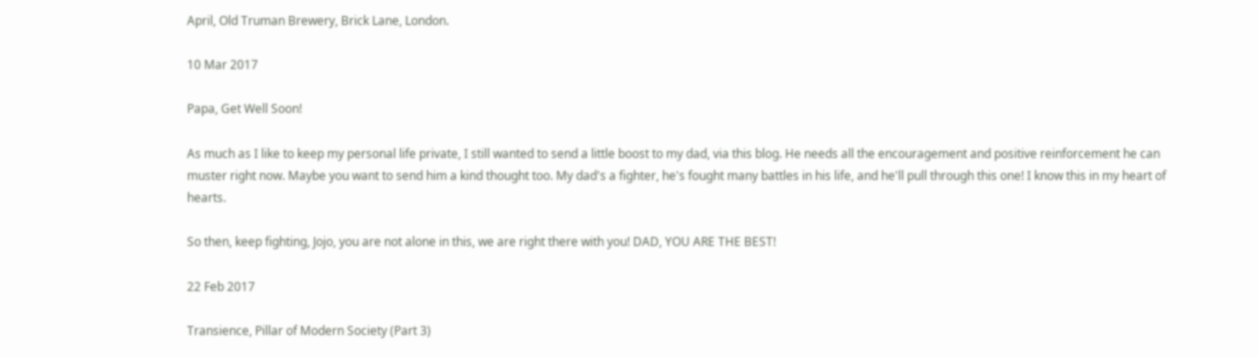April, Old Truman Brewery, Brick Lane, London.

10 Mar 2017

Papa, Get Well Soon!

As much as I like to keep my personal life private, I still wanted to send a little boost to my dad, via this blog. He needs all the encouragement and positive reinforcement he can muster right now. Maybe you want to send him a kind thought too. My dad's a fighter, he's fought many battles in his life, and he'll pull through this one! I know this in my heart of hearts.

So then, keep fighting, Jojo, you are not alone in this, we are right there with you! DAD, YOU ARE THE BEST!

22 Feb 2017

Transience, Pillar of Modern Society (Part 3)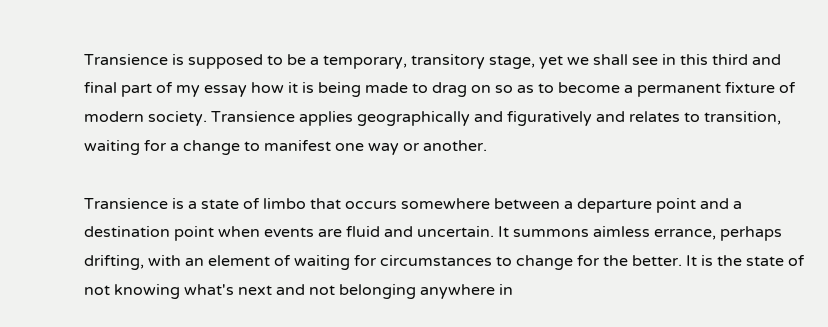Transience is supposed to be a temporary, transitory stage, yet we shall see in this third and final part of my essay how it is being made to drag on so as to become a permanent fixture of modern society. Transience applies geographically and figuratively and relates to transition, waiting for a change to manifest one way or another.

Transience is a state of limbo that occurs somewhere between a departure point and a destination point when events are fluid and uncertain. It summons aimless errance, perhaps drifting, with an element of waiting for circumstances to change for the better. It is the state of not knowing what's next and not belonging anywhere in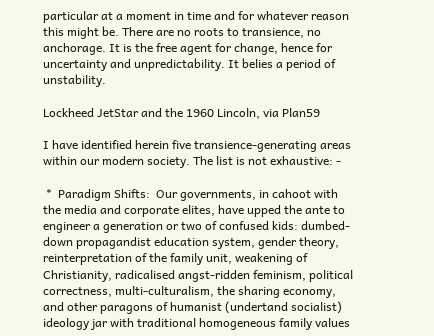particular at a moment in time and for whatever reason this might be. There are no roots to transience, no anchorage. It is the free agent for change, hence for uncertainty and unpredictability. It belies a period of unstability.

Lockheed JetStar and the 1960 Lincoln, via Plan59

I have identified herein five transience-generating areas within our modern society. The list is not exhaustive: -

 *  Paradigm Shifts:  Our governments, in cahoot with the media and corporate elites, have upped the ante to engineer a generation or two of confused kids: dumbed-down propagandist education system, gender theory, reinterpretation of the family unit, weakening of Christianity, radicalised angst-ridden feminism, political correctness, multi-culturalism, the sharing economy, and other paragons of humanist (undertand socialist) ideology jar with traditional homogeneous family values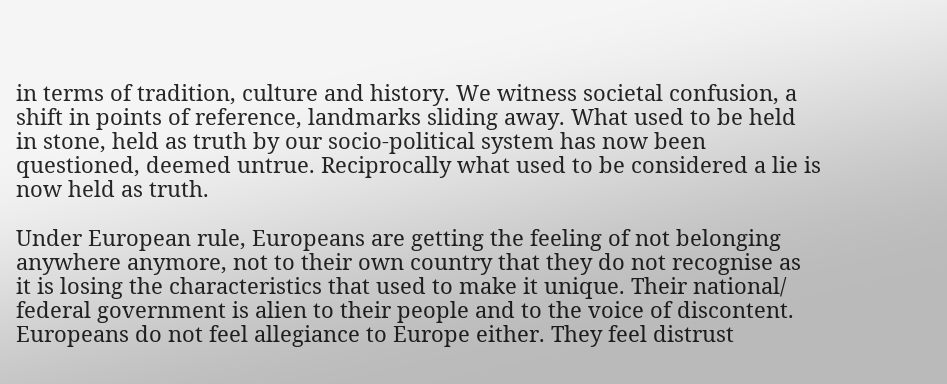in terms of tradition, culture and history. We witness societal confusion, a shift in points of reference, landmarks sliding away. What used to be held in stone, held as truth by our socio-political system has now been questioned, deemed untrue. Reciprocally what used to be considered a lie is now held as truth.

Under European rule, Europeans are getting the feeling of not belonging anywhere anymore, not to their own country that they do not recognise as it is losing the characteristics that used to make it unique. Their national/ federal government is alien to their people and to the voice of discontent. Europeans do not feel allegiance to Europe either. They feel distrust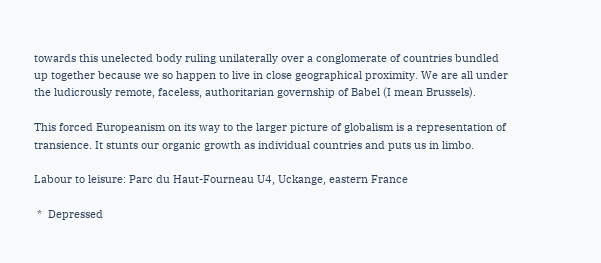towards this unelected body ruling unilaterally over a conglomerate of countries bundled up together because we so happen to live in close geographical proximity. We are all under the ludicrously remote, faceless, authoritarian governship of Babel (I mean Brussels).

This forced Europeanism on its way to the larger picture of globalism is a representation of transience. It stunts our organic growth as individual countries and puts us in limbo.

Labour to leisure: Parc du Haut-Fourneau U4, Uckange, eastern France

 *  Depressed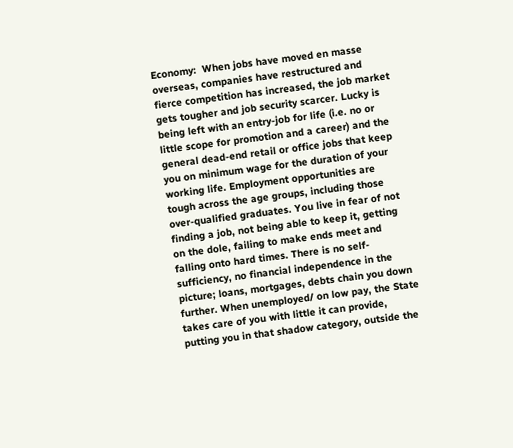Economy:  When jobs have moved en masse overseas, companies have restructured and fierce competition has increased, the job market gets tougher and job security scarcer. Lucky is being left with an entry-job for life (i.e. no or little scope for promotion and a career) and the general dead-end retail or office jobs that keep you on minimum wage for the duration of your working life. Employment opportunities are tough across the age groups, including those over-qualified graduates. You live in fear of not finding a job, not being able to keep it, getting on the dole, failing to make ends meet and falling onto hard times. There is no self-sufficiency, no financial independence in the picture; loans, mortgages, debts chain you down further. When unemployed/ on low pay, the State takes care of you with little it can provide, putting you in that shadow category, outside the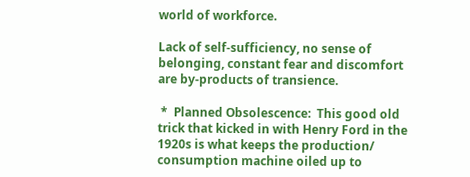world of workforce.

Lack of self-sufficiency, no sense of belonging, constant fear and discomfort are by-products of transience.

 *  Planned Obsolescence:  This good old trick that kicked in with Henry Ford in the 1920s is what keeps the production/ consumption machine oiled up to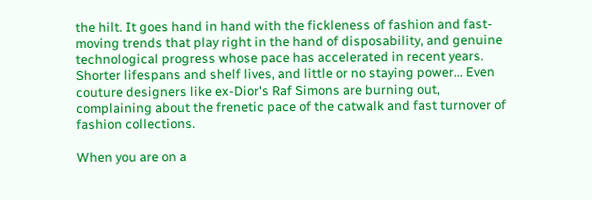the hilt. It goes hand in hand with the fickleness of fashion and fast-moving trends that play right in the hand of disposability, and genuine technological progress whose pace has accelerated in recent years. Shorter lifespans and shelf lives, and little or no staying power... Even couture designers like ex-Dior's Raf Simons are burning out, complaining about the frenetic pace of the catwalk and fast turnover of fashion collections.

When you are on a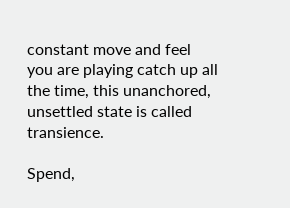constant move and feel you are playing catch up all the time, this unanchored, unsettled state is called transience.

Spend,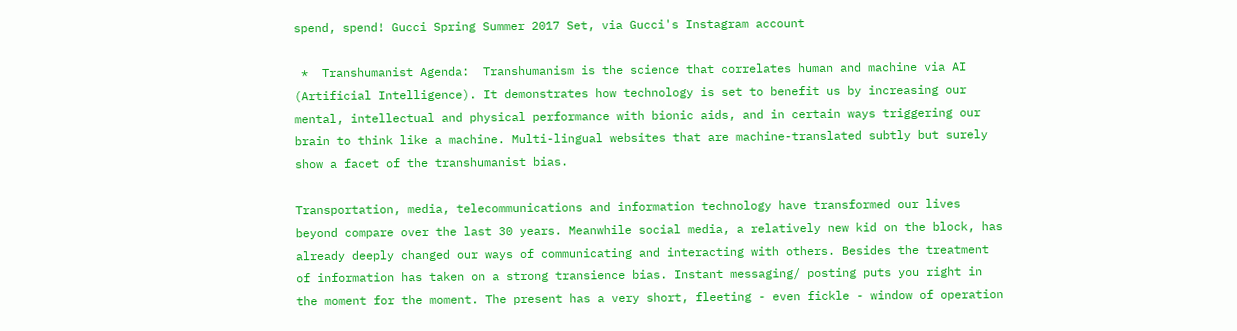spend, spend! Gucci Spring Summer 2017 Set, via Gucci's Instagram account

 *  Transhumanist Agenda:  Transhumanism is the science that correlates human and machine via AI (Artificial Intelligence). It demonstrates how technology is set to benefit us by increasing our mental, intellectual and physical performance with bionic aids, and in certain ways triggering our brain to think like a machine. Multi-lingual websites that are machine-translated subtly but surely show a facet of the transhumanist bias.

Transportation, media, telecommunications and information technology have transformed our lives beyond compare over the last 30 years. Meanwhile social media, a relatively new kid on the block, has already deeply changed our ways of communicating and interacting with others. Besides the treatment of information has taken on a strong transience bias. Instant messaging/ posting puts you right in the moment for the moment. The present has a very short, fleeting - even fickle - window of operation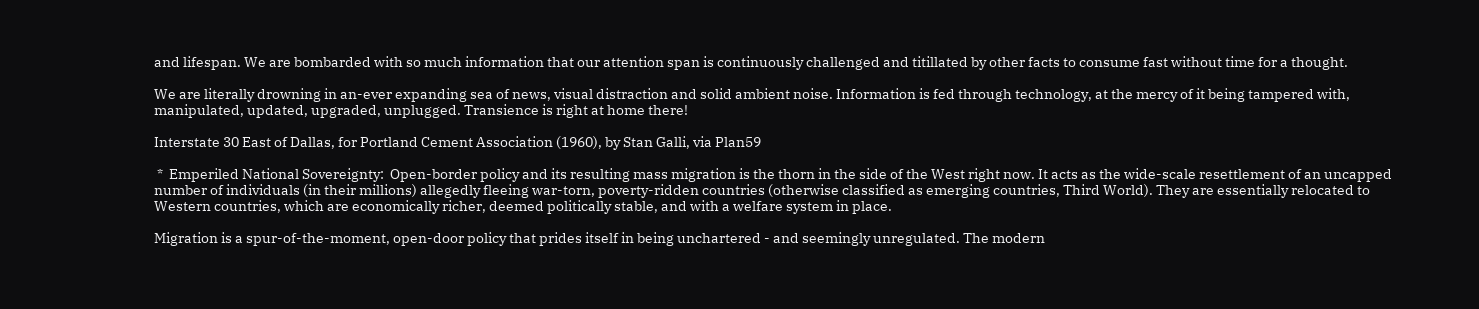and lifespan. We are bombarded with so much information that our attention span is continuously challenged and titillated by other facts to consume fast without time for a thought.

We are literally drowning in an-ever expanding sea of news, visual distraction and solid ambient noise. Information is fed through technology, at the mercy of it being tampered with, manipulated, updated, upgraded, unplugged. Transience is right at home there!

Interstate 30 East of Dallas, for Portland Cement Association (1960), by Stan Galli, via Plan59

 *  Emperiled National Sovereignty:  Open-border policy and its resulting mass migration is the thorn in the side of the West right now. It acts as the wide-scale resettlement of an uncapped number of individuals (in their millions) allegedly fleeing war-torn, poverty-ridden countries (otherwise classified as emerging countries, Third World). They are essentially relocated to Western countries, which are economically richer, deemed politically stable, and with a welfare system in place.

Migration is a spur-of-the-moment, open-door policy that prides itself in being unchartered - and seemingly unregulated. The modern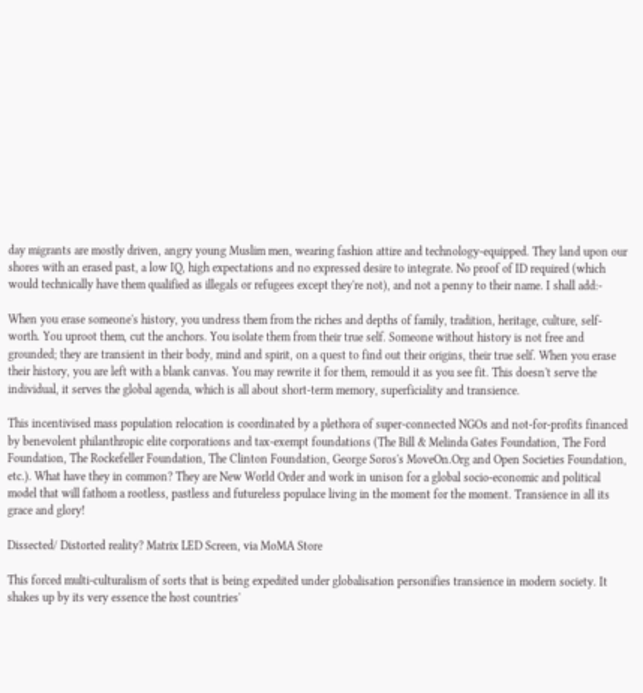day migrants are mostly driven, angry young Muslim men, wearing fashion attire and technology-equipped. They land upon our shores with an erased past, a low IQ, high expectations and no expressed desire to integrate. No proof of ID required (which would technically have them qualified as illegals or refugees except they're not), and not a penny to their name. I shall add:-

When you erase someone's history, you undress them from the riches and depths of family, tradition, heritage, culture, self-worth. You uproot them, cut the anchors. You isolate them from their true self. Someone without history is not free and grounded; they are transient in their body, mind and spirit, on a quest to find out their origins, their true self. When you erase their history, you are left with a blank canvas. You may rewrite it for them, remould it as you see fit. This doesn't serve the individual, it serves the global agenda, which is all about short-term memory, superficiality and transience.

This incentivised mass population relocation is coordinated by a plethora of super-connected NGOs and not-for-profits financed by benevolent philanthropic elite corporations and tax-exempt foundations (The Bill & Melinda Gates Foundation, The Ford Foundation, The Rockefeller Foundation, The Clinton Foundation, George Soros's MoveOn.Org and Open Societies Foundation, etc.). What have they in common? They are New World Order and work in unison for a global socio-economic and political model that will fathom a rootless, pastless and futureless populace living in the moment for the moment. Transience in all its grace and glory!

Dissected/ Distorted reality? Matrix LED Screen, via MoMA Store

This forced multi-culturalism of sorts that is being expedited under globalisation personifies transience in modern society. It shakes up by its very essence the host countries'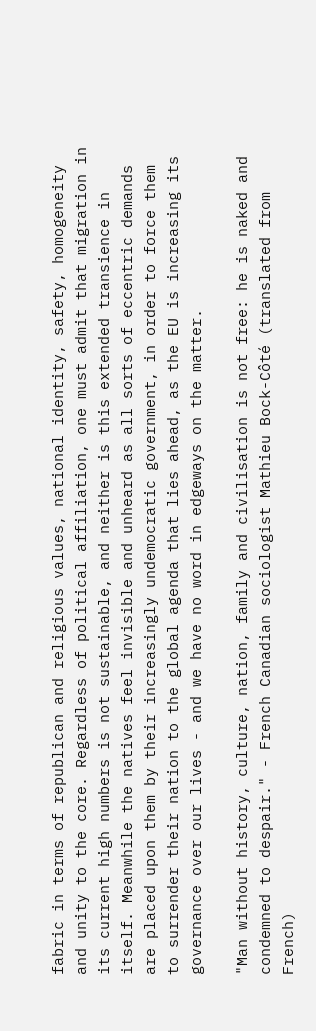fabric in terms of republican and religious values, national identity, safety, homogeneity and unity to the core. Regardless of political affiliation, one must admit that migration in its current high numbers is not sustainable, and neither is this extended transience in itself. Meanwhile the natives feel invisible and unheard as all sorts of eccentric demands are placed upon them by their increasingly undemocratic government, in order to force them to surrender their nation to the global agenda that lies ahead, as the EU is increasing its governance over our lives - and we have no word in edgeways on the matter.

"Man without history, culture, nation, family and civilisation is not free: he is naked and condemned to despair." - French Canadian sociologist Mathieu Bock-Côté (translated from French)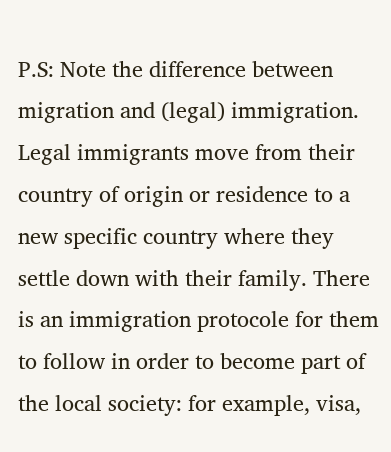P.S: Note the difference between migration and (legal) immigration. Legal immigrants move from their country of origin or residence to a new specific country where they settle down with their family. There is an immigration protocole for them to follow in order to become part of the local society: for example, visa,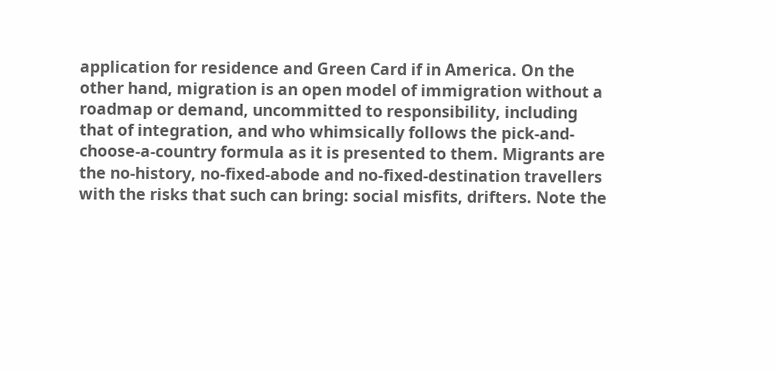application for residence and Green Card if in America. On the other hand, migration is an open model of immigration without a roadmap or demand, uncommitted to responsibility, including that of integration, and who whimsically follows the pick-and-choose-a-country formula as it is presented to them. Migrants are the no-history, no-fixed-abode and no-fixed-destination travellers with the risks that such can bring: social misfits, drifters. Note the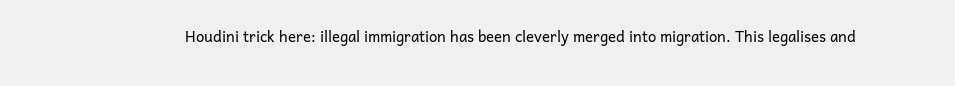Houdini trick here: illegal immigration has been cleverly merged into migration. This legalises and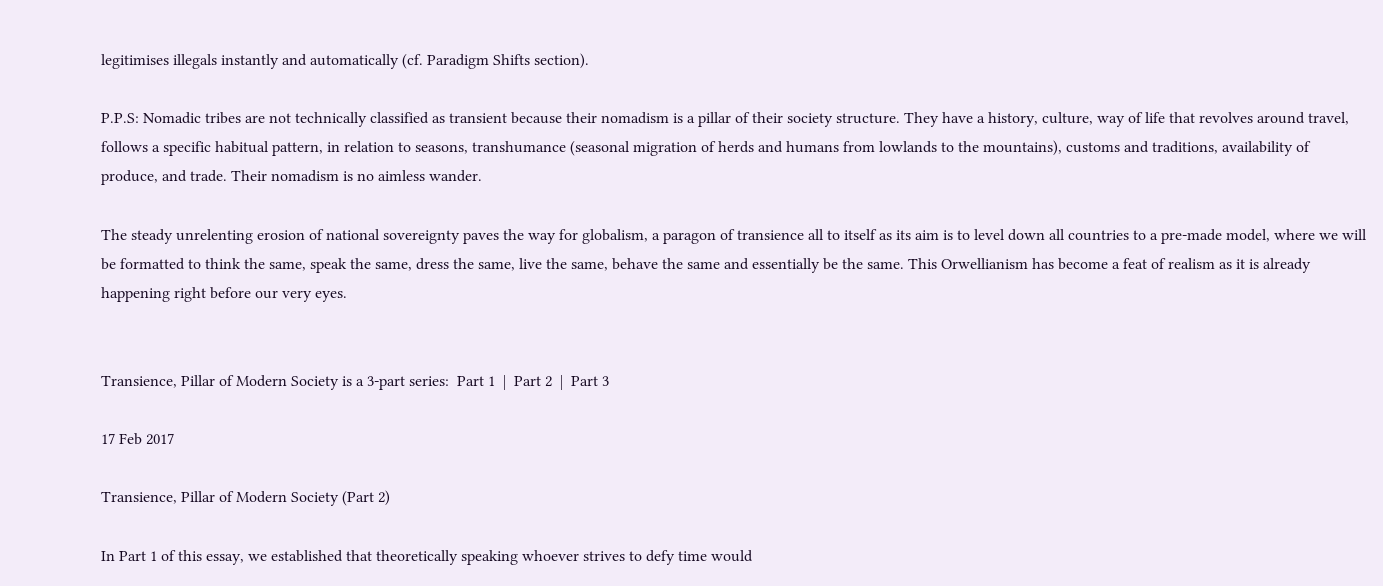legitimises illegals instantly and automatically (cf. Paradigm Shifts section).

P.P.S: Nomadic tribes are not technically classified as transient because their nomadism is a pillar of their society structure. They have a history, culture, way of life that revolves around travel, follows a specific habitual pattern, in relation to seasons, transhumance (seasonal migration of herds and humans from lowlands to the mountains), customs and traditions, availability of produce, and trade. Their nomadism is no aimless wander.

The steady unrelenting erosion of national sovereignty paves the way for globalism, a paragon of transience all to itself as its aim is to level down all countries to a pre-made model, where we will be formatted to think the same, speak the same, dress the same, live the same, behave the same and essentially be the same. This Orwellianism has become a feat of realism as it is already happening right before our very eyes.


Transience, Pillar of Modern Society is a 3-part series:  Part 1  |  Part 2  |  Part 3

17 Feb 2017

Transience, Pillar of Modern Society (Part 2)

In Part 1 of this essay, we established that theoretically speaking whoever strives to defy time would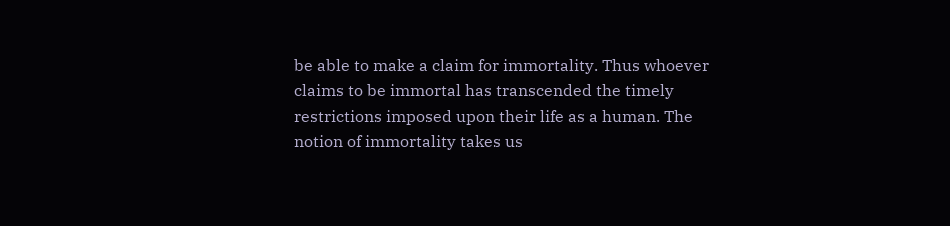be able to make a claim for immortality. Thus whoever claims to be immortal has transcended the timely restrictions imposed upon their life as a human. The notion of immortality takes us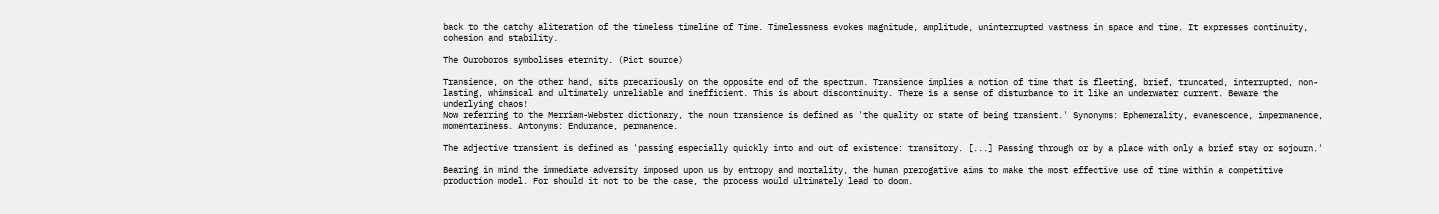back to the catchy aliteration of the timeless timeline of Time. Timelessness evokes magnitude, amplitude, uninterrupted vastness in space and time. It expresses continuity, cohesion and stability.

The Ouroboros symbolises eternity. (Pict source)

Transience, on the other hand, sits precariously on the opposite end of the spectrum. Transience implies a notion of time that is fleeting, brief, truncated, interrupted, non-lasting, whimsical and ultimately unreliable and inefficient. This is about discontinuity. There is a sense of disturbance to it like an underwater current. Beware the underlying chaos!
Now referring to the Merriam-Webster dictionary, the noun transience is defined as 'the quality or state of being transient.' Synonyms: Ephemerality, evanescence, impermanence, momentariness. Antonyms: Endurance, permanence.

The adjective transient is defined as 'passing especially quickly into and out of existence: transitory. [...] Passing through or by a place with only a brief stay or sojourn.'

Bearing in mind the immediate adversity imposed upon us by entropy and mortality, the human prerogative aims to make the most effective use of time within a competitive production model. For should it not to be the case, the process would ultimately lead to doom.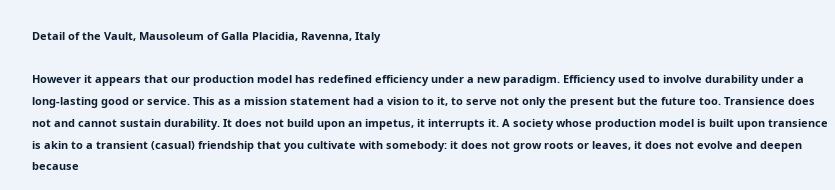Detail of the Vault, Mausoleum of Galla Placidia, Ravenna, Italy

However it appears that our production model has redefined efficiency under a new paradigm. Efficiency used to involve durability under a long-lasting good or service. This as a mission statement had a vision to it, to serve not only the present but the future too. Transience does not and cannot sustain durability. It does not build upon an impetus, it interrupts it. A society whose production model is built upon transience is akin to a transient (casual) friendship that you cultivate with somebody: it does not grow roots or leaves, it does not evolve and deepen because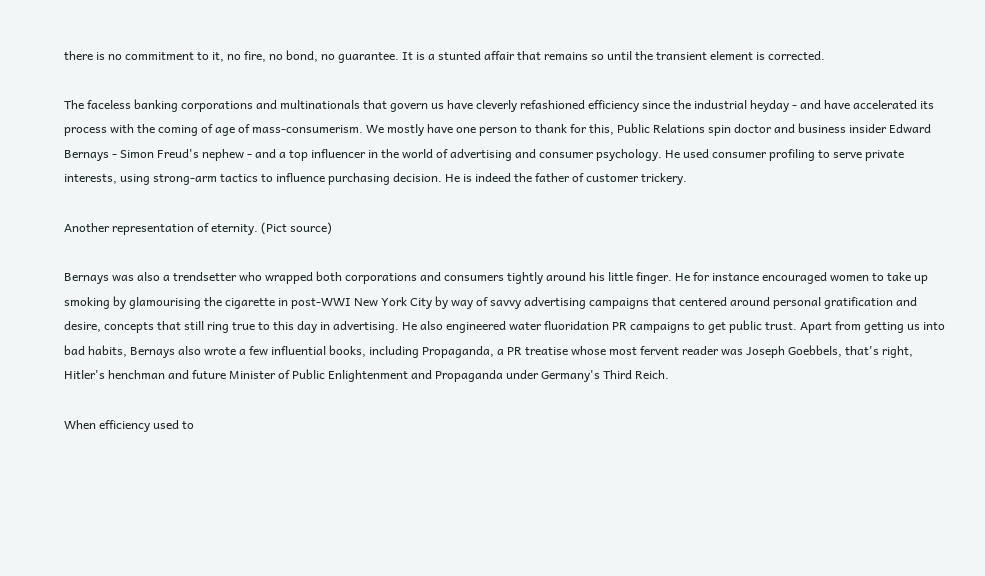there is no commitment to it, no fire, no bond, no guarantee. It is a stunted affair that remains so until the transient element is corrected.

The faceless banking corporations and multinationals that govern us have cleverly refashioned efficiency since the industrial heyday - and have accelerated its process with the coming of age of mass-consumerism. We mostly have one person to thank for this, Public Relations spin doctor and business insider Edward Bernays - Simon Freud's nephew - and a top influencer in the world of advertising and consumer psychology. He used consumer profiling to serve private interests, using strong-arm tactics to influence purchasing decision. He is indeed the father of customer trickery.

Another representation of eternity. (Pict source)

Bernays was also a trendsetter who wrapped both corporations and consumers tightly around his little finger. He for instance encouraged women to take up smoking by glamourising the cigarette in post-WWI New York City by way of savvy advertising campaigns that centered around personal gratification and desire, concepts that still ring true to this day in advertising. He also engineered water fluoridation PR campaigns to get public trust. Apart from getting us into bad habits, Bernays also wrote a few influential books, including Propaganda, a PR treatise whose most fervent reader was Joseph Goebbels, that's right, Hitler's henchman and future Minister of Public Enlightenment and Propaganda under Germany's Third Reich.

When efficiency used to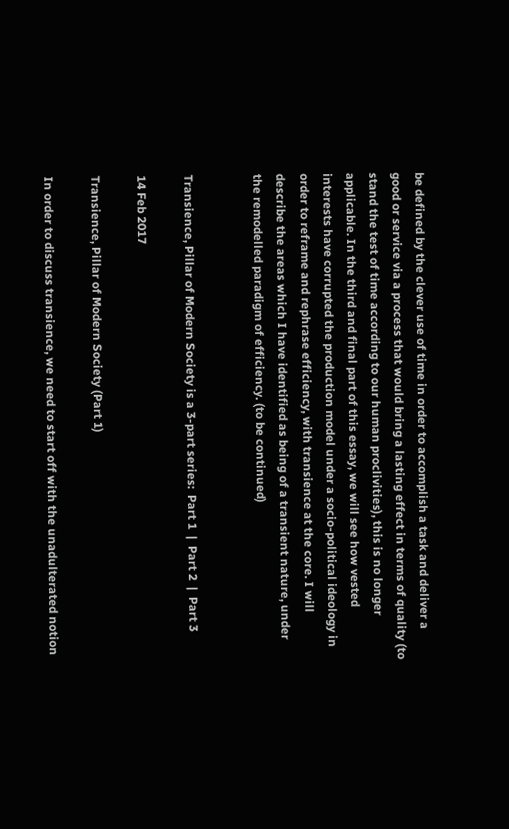be defined by the clever use of time in order to accomplish a task and deliver a good or service via a process that would bring a lasting effect in terms of quality (to stand the test of time according to our human proclivities), this is no longer applicable. In the third and final part of this essay, we will see how vested interests have corrupted the production model under a socio-political ideology in order to reframe and rephrase efficiency, with transience at the core. I will describe the areas which I have identified as being of a transient nature, under the remodelled paradigm of efficiency. (to be continued)


Transience, Pillar of Modern Society is a 3-part series:  Part 1  |  Part 2  |  Part 3

14 Feb 2017

Transience, Pillar of Modern Society (Part 1)

In order to discuss transience, we need to start off with the unadulterated notion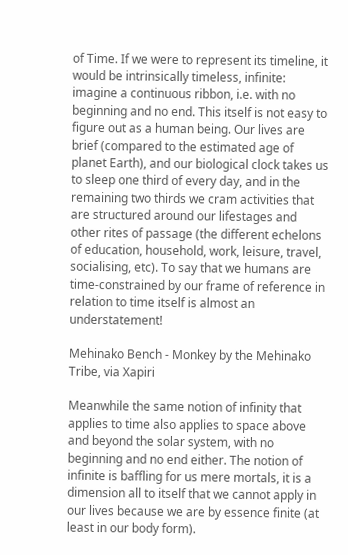of Time. If we were to represent its timeline, it would be intrinsically timeless, infinite: imagine a continuous ribbon, i.e. with no beginning and no end. This itself is not easy to figure out as a human being. Our lives are brief (compared to the estimated age of planet Earth), and our biological clock takes us to sleep one third of every day, and in the remaining two thirds we cram activities that are structured around our lifestages and other rites of passage (the different echelons of education, household, work, leisure, travel, socialising, etc). To say that we humans are time-constrained by our frame of reference in relation to time itself is almost an understatement!

Mehinako Bench - Monkey by the Mehinako Tribe, via Xapiri

Meanwhile the same notion of infinity that applies to time also applies to space above and beyond the solar system, with no beginning and no end either. The notion of infinite is baffling for us mere mortals, it is a dimension all to itself that we cannot apply in our lives because we are by essence finite (at least in our body form).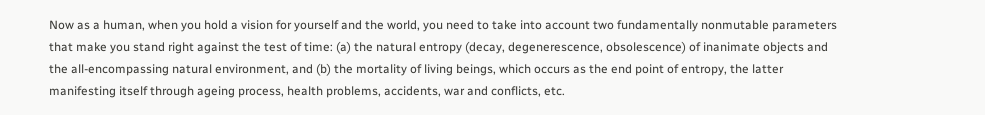Now as a human, when you hold a vision for yourself and the world, you need to take into account two fundamentally nonmutable parameters that make you stand right against the test of time: (a) the natural entropy (decay, degenerescence, obsolescence) of inanimate objects and the all-encompassing natural environment, and (b) the mortality of living beings, which occurs as the end point of entropy, the latter manifesting itself through ageing process, health problems, accidents, war and conflicts, etc.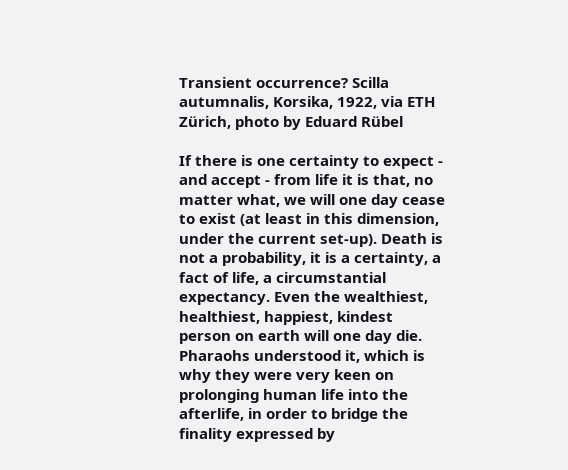Transient occurrence? Scilla autumnalis, Korsika, 1922, via ETH Zürich, photo by Eduard Rübel

If there is one certainty to expect - and accept - from life it is that, no matter what, we will one day cease to exist (at least in this dimension, under the current set-up). Death is not a probability, it is a certainty, a fact of life, a circumstantial expectancy. Even the wealthiest, healthiest, happiest, kindest person on earth will one day die. Pharaohs understood it, which is why they were very keen on prolonging human life into the afterlife, in order to bridge the finality expressed by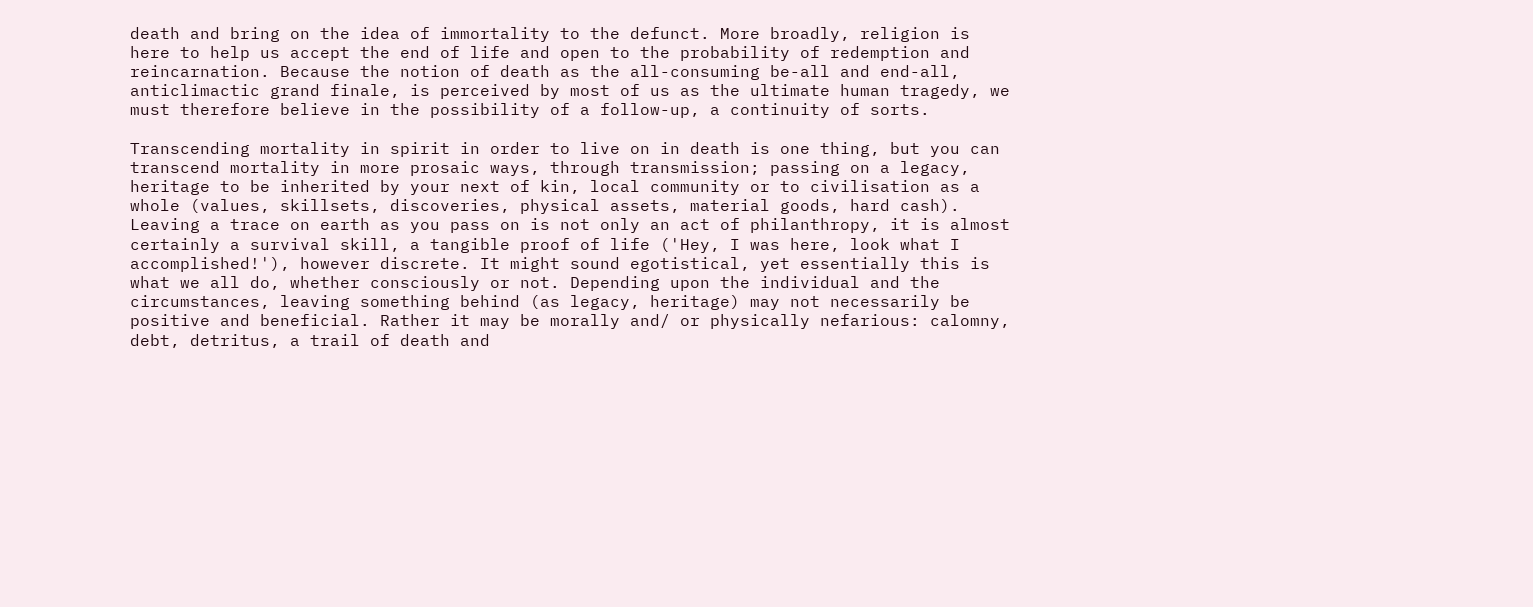death and bring on the idea of immortality to the defunct. More broadly, religion is here to help us accept the end of life and open to the probability of redemption and reincarnation. Because the notion of death as the all-consuming be-all and end-all, anticlimactic grand finale, is perceived by most of us as the ultimate human tragedy, we must therefore believe in the possibility of a follow-up, a continuity of sorts.

Transcending mortality in spirit in order to live on in death is one thing, but you can transcend mortality in more prosaic ways, through transmission; passing on a legacy, heritage to be inherited by your next of kin, local community or to civilisation as a whole (values, skillsets, discoveries, physical assets, material goods, hard cash). Leaving a trace on earth as you pass on is not only an act of philanthropy, it is almost certainly a survival skill, a tangible proof of life ('Hey, I was here, look what I accomplished!'), however discrete. It might sound egotistical, yet essentially this is what we all do, whether consciously or not. Depending upon the individual and the circumstances, leaving something behind (as legacy, heritage) may not necessarily be positive and beneficial. Rather it may be morally and/ or physically nefarious: calomny, debt, detritus, a trail of death and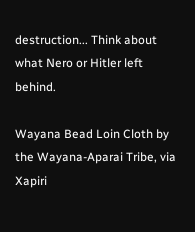destruction... Think about what Nero or Hitler left behind.

Wayana Bead Loin Cloth by the Wayana-Aparai Tribe, via Xapiri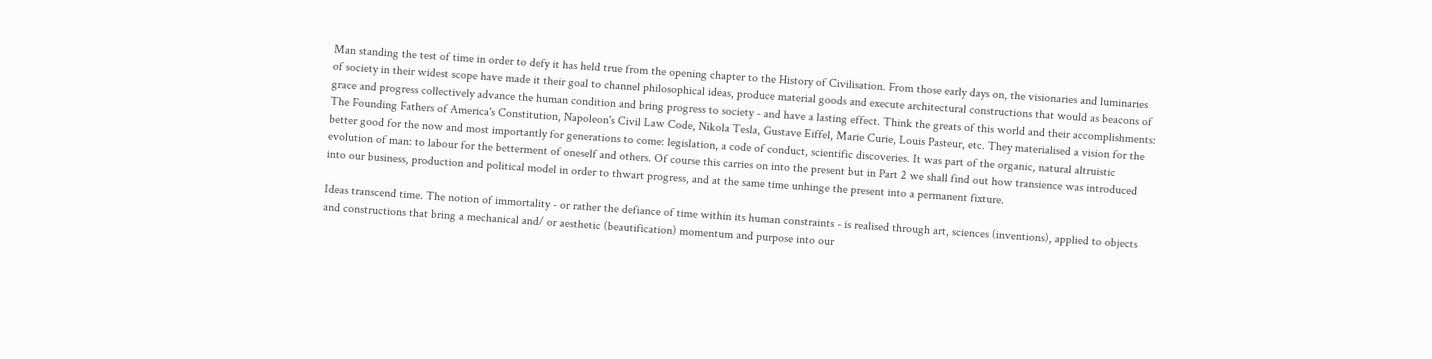Man standing the test of time in order to defy it has held true from the opening chapter to the History of Civilisation. From those early days on, the visionaries and luminaries of society in their widest scope have made it their goal to channel philosophical ideas, produce material goods and execute architectural constructions that would as beacons of grace and progress collectively advance the human condition and bring progress to society - and have a lasting effect. Think the greats of this world and their accomplishments: The Founding Fathers of America's Constitution, Napoleon's Civil Law Code, Nikola Tesla, Gustave Eiffel, Marie Curie, Louis Pasteur, etc. They materialised a vision for the better good for the now and most importantly for generations to come: legislation, a code of conduct, scientific discoveries. It was part of the organic, natural altruistic evolution of man: to labour for the betterment of oneself and others. Of course this carries on into the present but in Part 2 we shall find out how transience was introduced into our business, production and political model in order to thwart progress, and at the same time unhinge the present into a permanent fixture.

Ideas transcend time. The notion of immortality - or rather the defiance of time within its human constraints - is realised through art, sciences (inventions), applied to objects and constructions that bring a mechanical and/ or aesthetic (beautification) momentum and purpose into our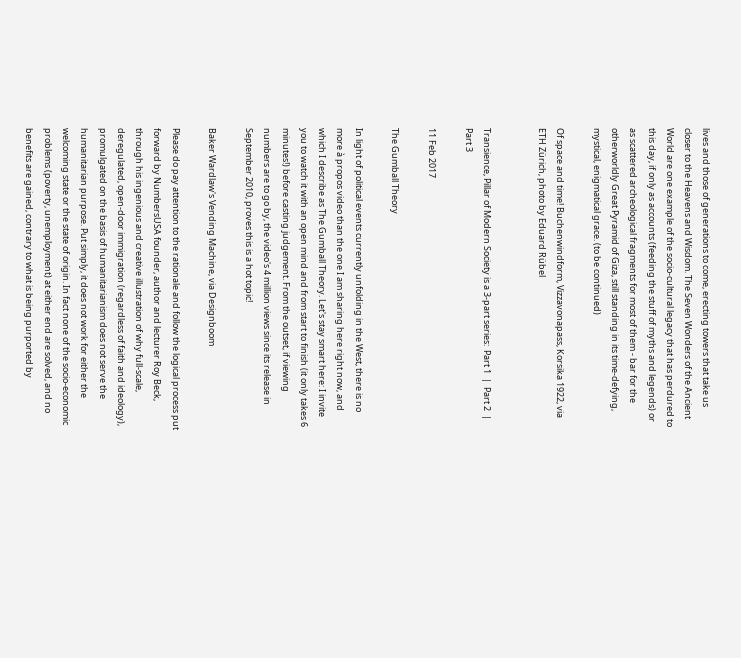lives and those of generations to come, erecting towers that take us closer to the Heavens and Wisdom. The Seven Wonders of the Ancient World are one example of the socio-cultural legacy that has perdured to this day, if only as accounts (feeding the stuff of myths and legends) or as scattered archeological fragments for most of them - bar for the otherworldly Great Pyramid of Giza, still standing in its time-defying, mystical, enigmatical grace. (to be continued)

Of space and time! Buchenwindform, Vizzavonapass, Korsika 1922, via ETH Zürich, photo by Eduard Rübel


Transience, Pillar of Modern Society is a 3-part series:  Part 1  |  Part 2  |  Part 3

11 Feb 2017

The Gumball Theory

In light of political events currently unfolding in the West, there is no more à propos video than the one I am sharing here right now, and which I describe as The Gumball Theory. Let's stay smart here: I invite you to watch it with an open mind and from start to finish (it only takes 6 minutes!) before casting judgement. From the outset, if viewing numbers are to go by, the video's 4 million views since its release in September 2010, proves this is a hot topic!

Baker Wardlaw's Vending Machine, via Designboom

Please do pay attention to the rationale and follow the logical process put forward by NumbersUSA founder, author and lecturer Roy Beck, through his ingenious and creative illustration of why full-scale, deregulated, open-door immigration (regardless of faith and ideology), promulgated on the basis of humanitarianism does not serve the humanitarian purpose. Put simply, it does not work for either the welcoming state or the state of origin. In fact none of the socio-economic problems (poverty, unemployment) at either end are solved, and no benefits are gained, contrary to what is being purported by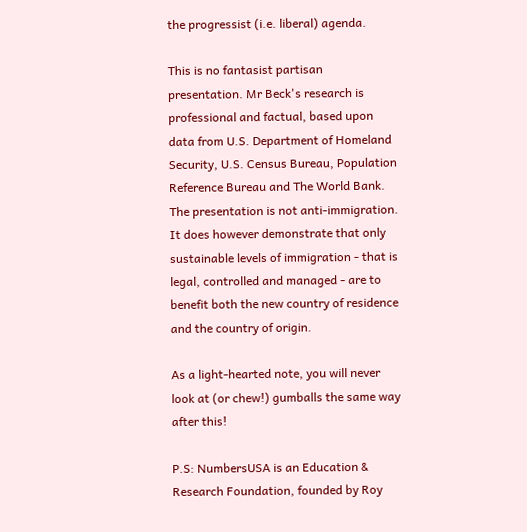the progressist (i.e. liberal) agenda.

This is no fantasist partisan presentation. Mr Beck's research is professional and factual, based upon data from U.S. Department of Homeland Security, U.S. Census Bureau, Population Reference Bureau and The World Bank. The presentation is not anti-immigration. It does however demonstrate that only sustainable levels of immigration - that is legal, controlled and managed - are to benefit both the new country of residence and the country of origin.

As a light-hearted note, you will never look at (or chew!) gumballs the same way after this!

P.S: NumbersUSA is an Education & Research Foundation, founded by Roy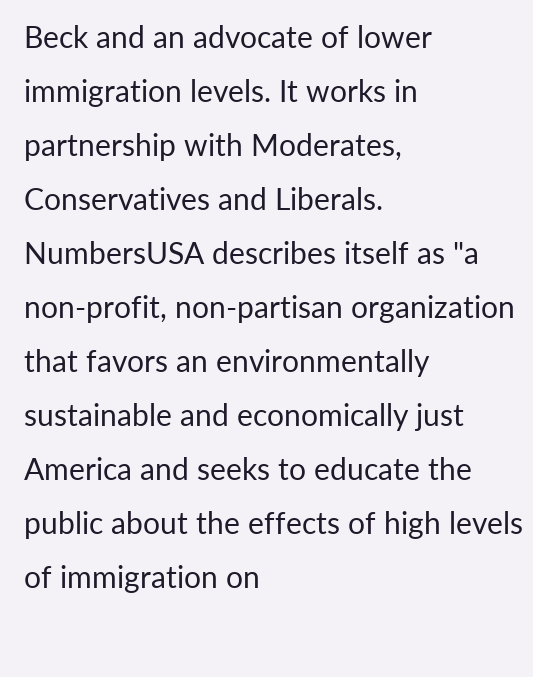Beck and an advocate of lower immigration levels. It works in partnership with Moderates, Conservatives and Liberals. NumbersUSA describes itself as "a non-profit, non-partisan organization that favors an environmentally sustainable and economically just America and seeks to educate the public about the effects of high levels of immigration on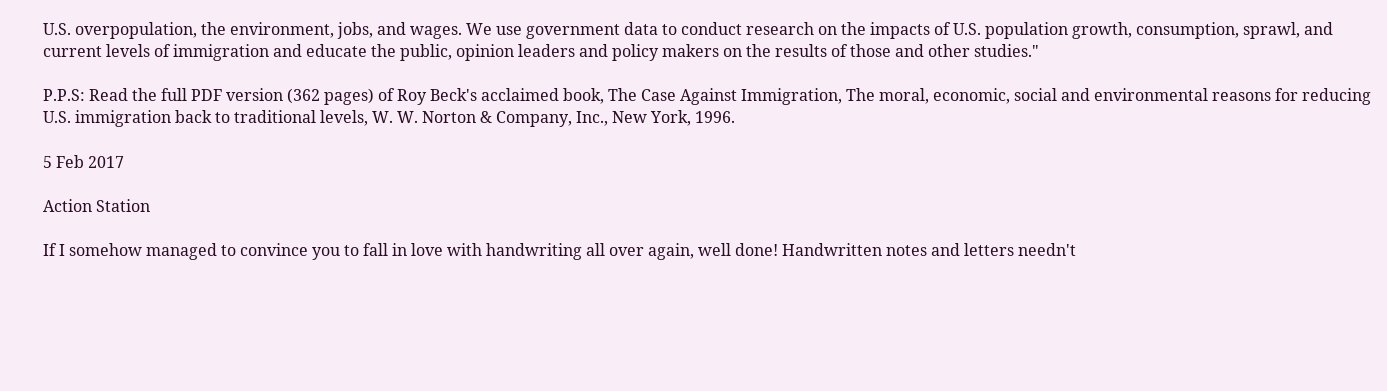U.S. overpopulation, the environment, jobs, and wages. We use government data to conduct research on the impacts of U.S. population growth, consumption, sprawl, and current levels of immigration and educate the public, opinion leaders and policy makers on the results of those and other studies."

P.P.S: Read the full PDF version (362 pages) of Roy Beck's acclaimed book, The Case Against Immigration, The moral, economic, social and environmental reasons for reducing U.S. immigration back to traditional levels, W. W. Norton & Company, Inc., New York, 1996.

5 Feb 2017

Action Station

If I somehow managed to convince you to fall in love with handwriting all over again, well done! Handwritten notes and letters needn't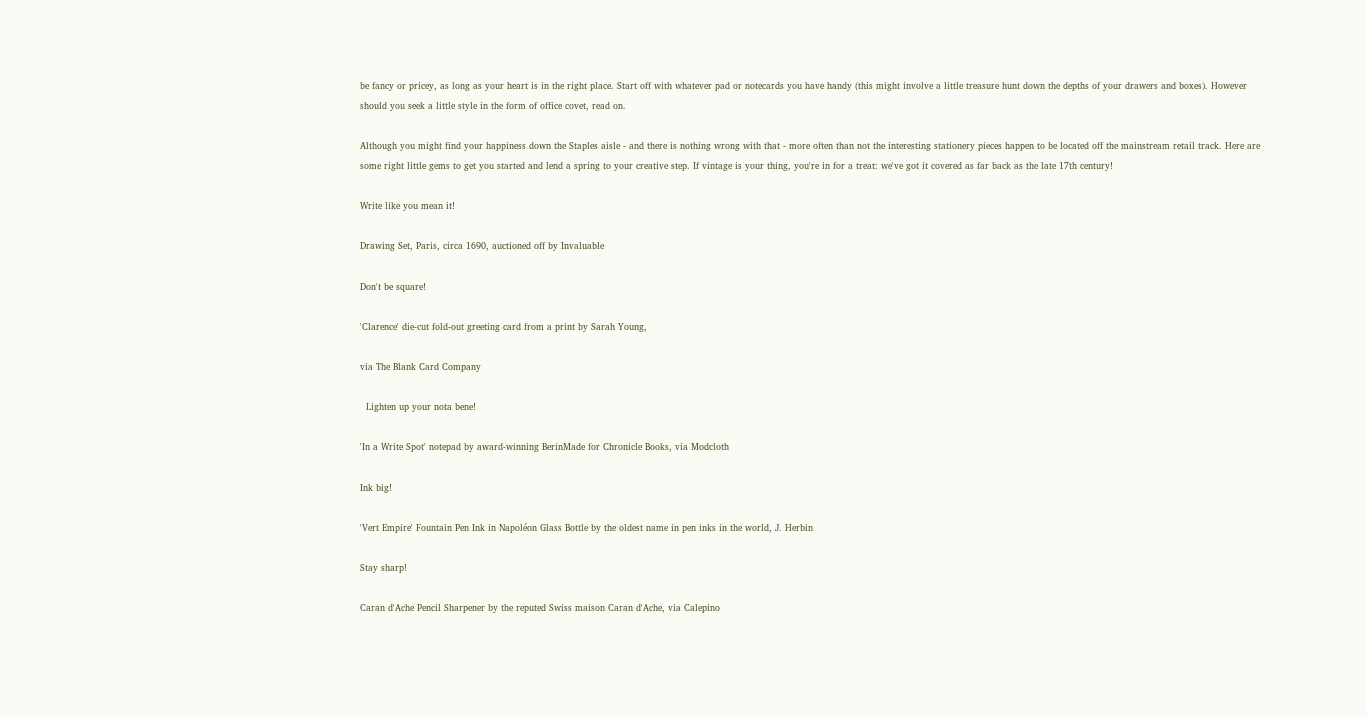be fancy or pricey, as long as your heart is in the right place. Start off with whatever pad or notecards you have handy (this might involve a little treasure hunt down the depths of your drawers and boxes). However should you seek a little style in the form of office covet, read on.

Although you might find your happiness down the Staples aisle - and there is nothing wrong with that - more often than not the interesting stationery pieces happen to be located off the mainstream retail track. Here are some right little gems to get you started and lend a spring to your creative step. If vintage is your thing, you're in for a treat: we've got it covered as far back as the late 17th century!

Write like you mean it!

Drawing Set, Paris, circa 1690, auctioned off by Invaluable

Don't be square!

'Clarence' die-cut fold-out greeting card from a print by Sarah Young,

via The Blank Card Company

  Lighten up your nota bene!

'In a Write Spot' notepad by award-winning BerinMade for Chronicle Books, via Modcloth

Ink big!

'Vert Empire' Fountain Pen Ink in Napoléon Glass Bottle by the oldest name in pen inks in the world, J. Herbin

Stay sharp!

Caran d'Ache Pencil Sharpener by the reputed Swiss maison Caran d'Ache, via Calepino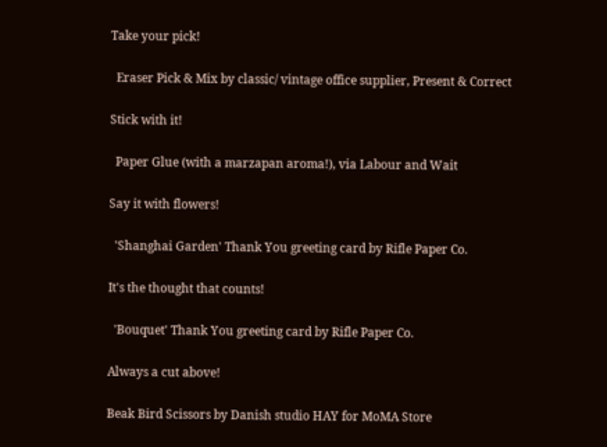Take your pick!

  Eraser Pick & Mix by classic/ vintage office supplier, Present & Correct

Stick with it!

  Paper Glue (with a marzapan aroma!), via Labour and Wait

Say it with flowers!

  'Shanghai Garden' Thank You greeting card by Rifle Paper Co.

It's the thought that counts!

  'Bouquet' Thank You greeting card by Rifle Paper Co.

Always a cut above!

Beak Bird Scissors by Danish studio HAY for MoMA Store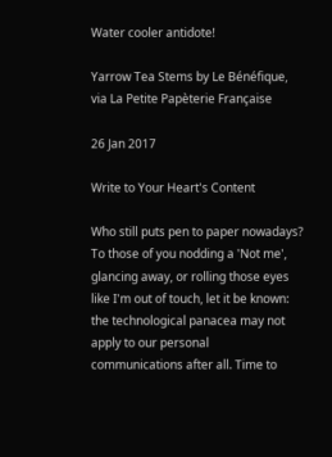Water cooler antidote!

Yarrow Tea Stems by Le Bénéfique, via La Petite Papèterie Française

26 Jan 2017

Write to Your Heart's Content

Who still puts pen to paper nowadays? To those of you nodding a 'Not me', glancing away, or rolling those eyes like I'm out of touch, let it be known: the technological panacea may not apply to our personal communications after all. Time to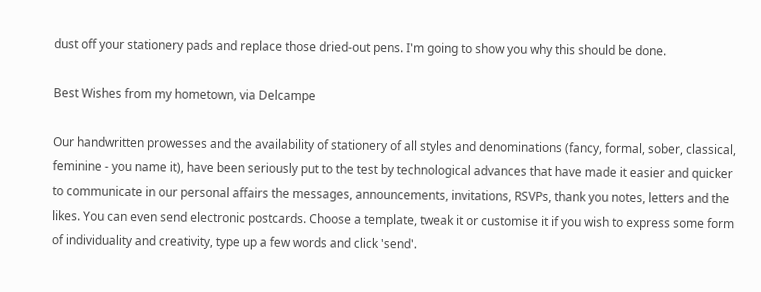dust off your stationery pads and replace those dried-out pens. I'm going to show you why this should be done.

Best Wishes from my hometown, via Delcampe

Our handwritten prowesses and the availability of stationery of all styles and denominations (fancy, formal, sober, classical, feminine - you name it), have been seriously put to the test by technological advances that have made it easier and quicker to communicate in our personal affairs the messages, announcements, invitations, RSVPs, thank you notes, letters and the likes. You can even send electronic postcards. Choose a template, tweak it or customise it if you wish to express some form of individuality and creativity, type up a few words and click 'send'.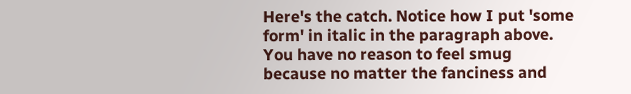Here's the catch. Notice how I put 'some form' in italic in the paragraph above. You have no reason to feel smug because no matter the fanciness and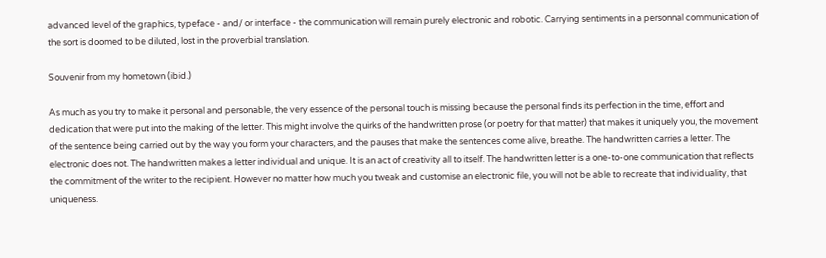advanced level of the graphics, typeface - and/ or interface - the communication will remain purely electronic and robotic. Carrying sentiments in a personnal communication of the sort is doomed to be diluted, lost in the proverbial translation.

Souvenir from my hometown (ibid.)

As much as you try to make it personal and personable, the very essence of the personal touch is missing because the personal finds its perfection in the time, effort and dedication that were put into the making of the letter. This might involve the quirks of the handwritten prose (or poetry for that matter) that makes it uniquely you, the movement of the sentence being carried out by the way you form your characters, and the pauses that make the sentences come alive, breathe. The handwritten carries a letter. The electronic does not. The handwritten makes a letter individual and unique. It is an act of creativity all to itself. The handwritten letter is a one-to-one communication that reflects the commitment of the writer to the recipient. However no matter how much you tweak and customise an electronic file, you will not be able to recreate that individuality, that uniqueness.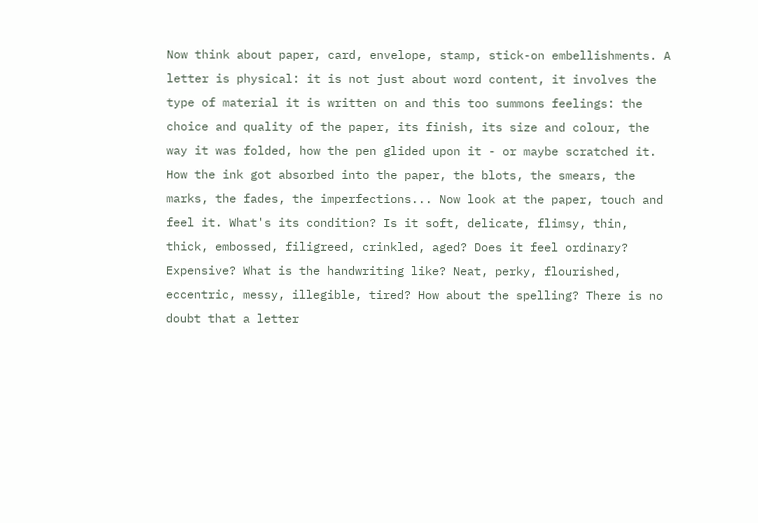Now think about paper, card, envelope, stamp, stick-on embellishments. A letter is physical: it is not just about word content, it involves the type of material it is written on and this too summons feelings: the choice and quality of the paper, its finish, its size and colour, the way it was folded, how the pen glided upon it - or maybe scratched it. How the ink got absorbed into the paper, the blots, the smears, the marks, the fades, the imperfections... Now look at the paper, touch and feel it. What's its condition? Is it soft, delicate, flimsy, thin, thick, embossed, filigreed, crinkled, aged? Does it feel ordinary? Expensive? What is the handwriting like? Neat, perky, flourished, eccentric, messy, illegible, tired? How about the spelling? There is no doubt that a letter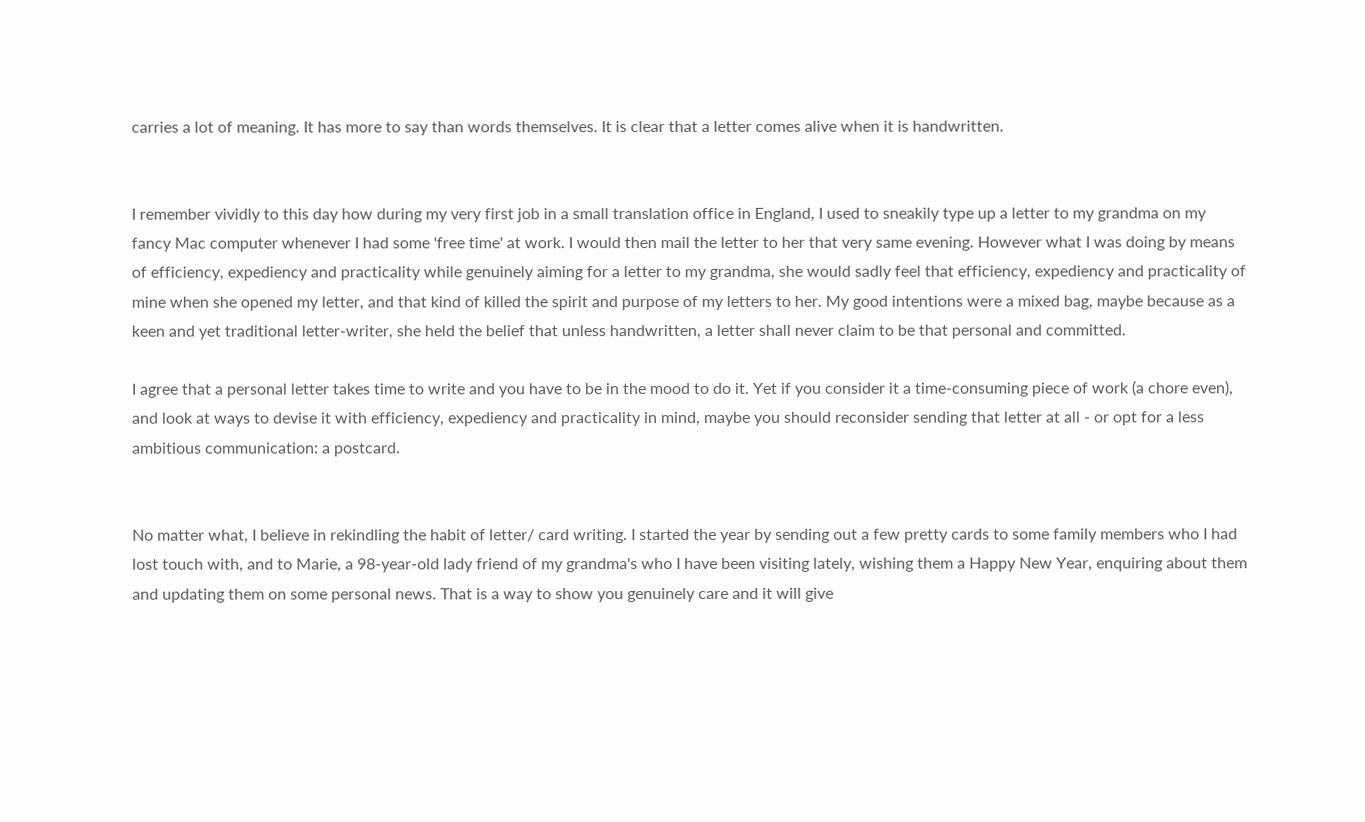carries a lot of meaning. It has more to say than words themselves. It is clear that a letter comes alive when it is handwritten.


I remember vividly to this day how during my very first job in a small translation office in England, I used to sneakily type up a letter to my grandma on my fancy Mac computer whenever I had some 'free time' at work. I would then mail the letter to her that very same evening. However what I was doing by means of efficiency, expediency and practicality while genuinely aiming for a letter to my grandma, she would sadly feel that efficiency, expediency and practicality of mine when she opened my letter, and that kind of killed the spirit and purpose of my letters to her. My good intentions were a mixed bag, maybe because as a keen and yet traditional letter-writer, she held the belief that unless handwritten, a letter shall never claim to be that personal and committed.

I agree that a personal letter takes time to write and you have to be in the mood to do it. Yet if you consider it a time-consuming piece of work (a chore even), and look at ways to devise it with efficiency, expediency and practicality in mind, maybe you should reconsider sending that letter at all - or opt for a less ambitious communication: a postcard.


No matter what, I believe in rekindling the habit of letter/ card writing. I started the year by sending out a few pretty cards to some family members who I had lost touch with, and to Marie, a 98-year-old lady friend of my grandma's who I have been visiting lately, wishing them a Happy New Year, enquiring about them and updating them on some personal news. That is a way to show you genuinely care and it will give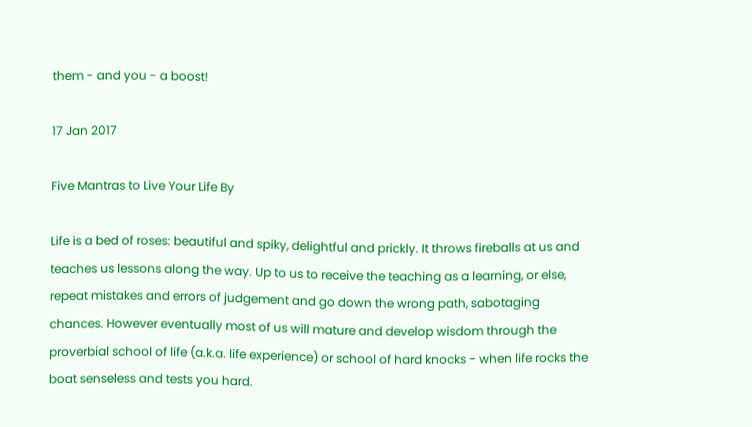them - and you - a boost!

17 Jan 2017

Five Mantras to Live Your Life By

Life is a bed of roses: beautiful and spiky, delightful and prickly. It throws fireballs at us and teaches us lessons along the way. Up to us to receive the teaching as a learning, or else, repeat mistakes and errors of judgement and go down the wrong path, sabotaging chances. However eventually most of us will mature and develop wisdom through the proverbial school of life (a.k.a. life experience) or school of hard knocks - when life rocks the boat senseless and tests you hard.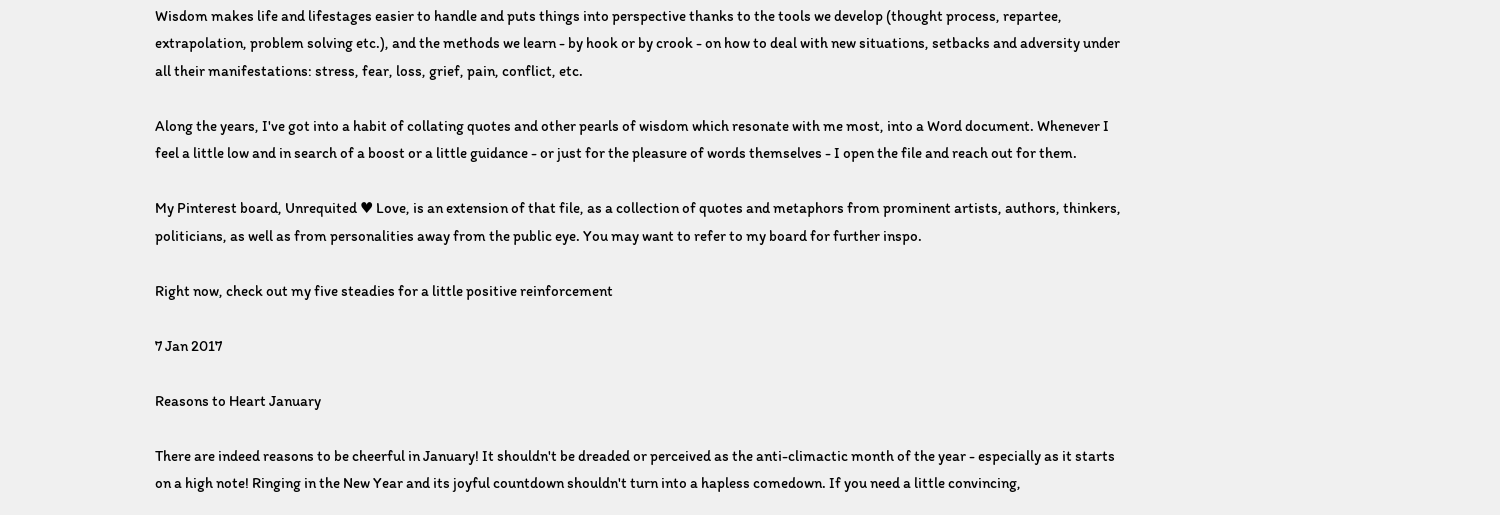Wisdom makes life and lifestages easier to handle and puts things into perspective thanks to the tools we develop (thought process, repartee, extrapolation, problem solving etc.), and the methods we learn - by hook or by crook - on how to deal with new situations, setbacks and adversity under all their manifestations: stress, fear, loss, grief, pain, conflict, etc.

Along the years, I've got into a habit of collating quotes and other pearls of wisdom which resonate with me most, into a Word document. Whenever I feel a little low and in search of a boost or a little guidance - or just for the pleasure of words themselves - I open the file and reach out for them.

My Pinterest board, Unrequited ♥ Love, is an extension of that file, as a collection of quotes and metaphors from prominent artists, authors, thinkers, politicians, as well as from personalities away from the public eye. You may want to refer to my board for further inspo.

Right now, check out my five steadies for a little positive reinforcement

7 Jan 2017

Reasons to Heart January

There are indeed reasons to be cheerful in January! It shouldn't be dreaded or perceived as the anti-climactic month of the year - especially as it starts on a high note! Ringing in the New Year and its joyful countdown shouldn't turn into a hapless comedown. If you need a little convincing,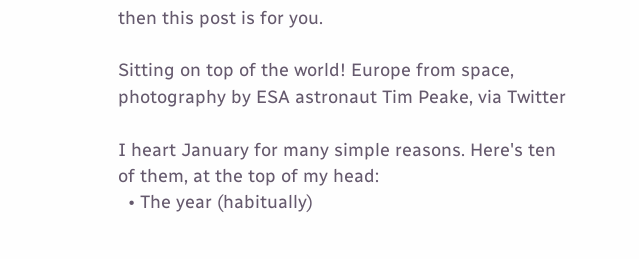then this post is for you.

Sitting on top of the world! Europe from space, photography by ESA astronaut Tim Peake, via Twitter

I heart January for many simple reasons. Here's ten of them, at the top of my head:
  • The year (habitually)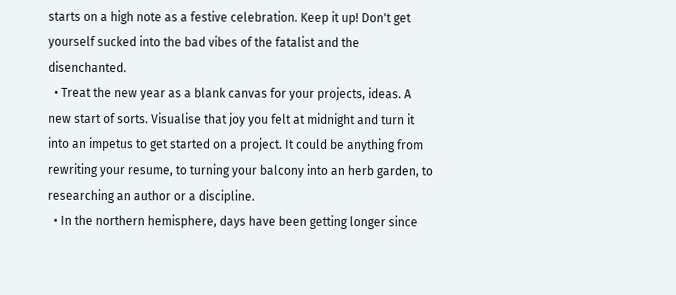starts on a high note as a festive celebration. Keep it up! Don't get yourself sucked into the bad vibes of the fatalist and the disenchanted.
  • Treat the new year as a blank canvas for your projects, ideas. A new start of sorts. Visualise that joy you felt at midnight and turn it into an impetus to get started on a project. It could be anything from rewriting your resume, to turning your balcony into an herb garden, to researching an author or a discipline.
  • In the northern hemisphere, days have been getting longer since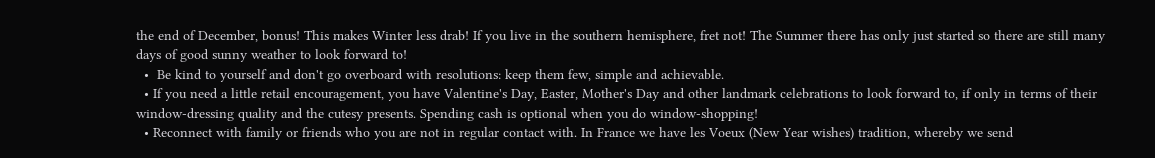the end of December, bonus! This makes Winter less drab! If you live in the southern hemisphere, fret not! The Summer there has only just started so there are still many days of good sunny weather to look forward to!
  •  Be kind to yourself and don't go overboard with resolutions: keep them few, simple and achievable.
  • If you need a little retail encouragement, you have Valentine's Day, Easter, Mother's Day and other landmark celebrations to look forward to, if only in terms of their window-dressing quality and the cutesy presents. Spending cash is optional when you do window-shopping!
  • Reconnect with family or friends who you are not in regular contact with. In France we have les Voeux (New Year wishes) tradition, whereby we send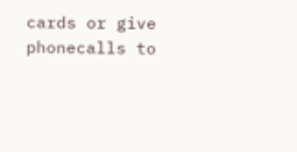cards or give phonecalls to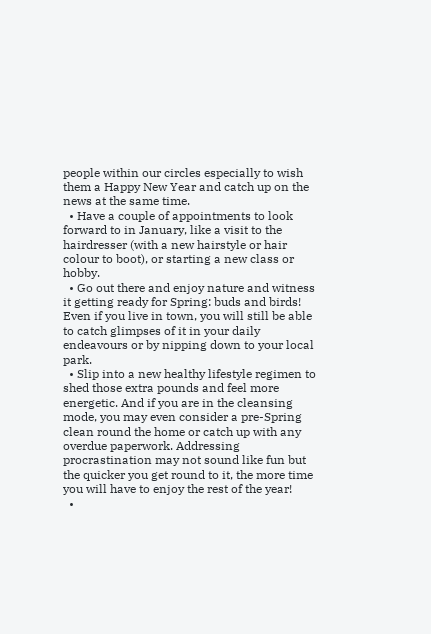people within our circles especially to wish them a Happy New Year and catch up on the news at the same time.
  • Have a couple of appointments to look forward to in January, like a visit to the hairdresser (with a new hairstyle or hair colour to boot), or starting a new class or hobby.
  • Go out there and enjoy nature and witness it getting ready for Spring: buds and birds! Even if you live in town, you will still be able to catch glimpses of it in your daily endeavours or by nipping down to your local park.
  • Slip into a new healthy lifestyle regimen to shed those extra pounds and feel more energetic. And if you are in the cleansing mode, you may even consider a pre-Spring clean round the home or catch up with any overdue paperwork. Addressing procrastination may not sound like fun but the quicker you get round to it, the more time you will have to enjoy the rest of the year!
  •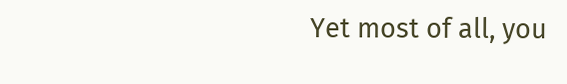Yet most of all, you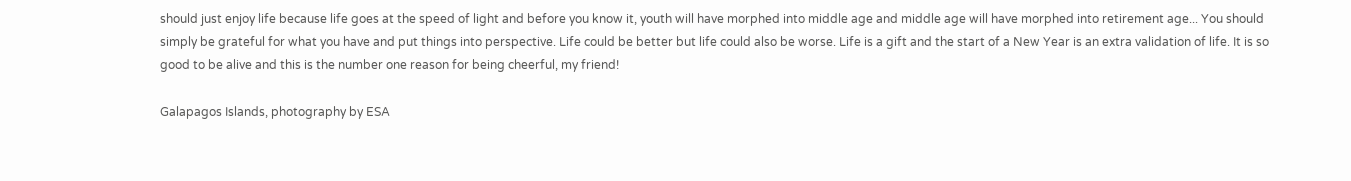should just enjoy life because life goes at the speed of light and before you know it, youth will have morphed into middle age and middle age will have morphed into retirement age... You should simply be grateful for what you have and put things into perspective. Life could be better but life could also be worse. Life is a gift and the start of a New Year is an extra validation of life. It is so good to be alive and this is the number one reason for being cheerful, my friend!

Galapagos Islands, photography by ESA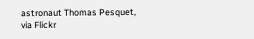astronaut Thomas Pesquet, via Flickr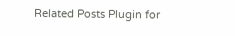Related Posts Plugin for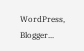WordPress, Blogger...